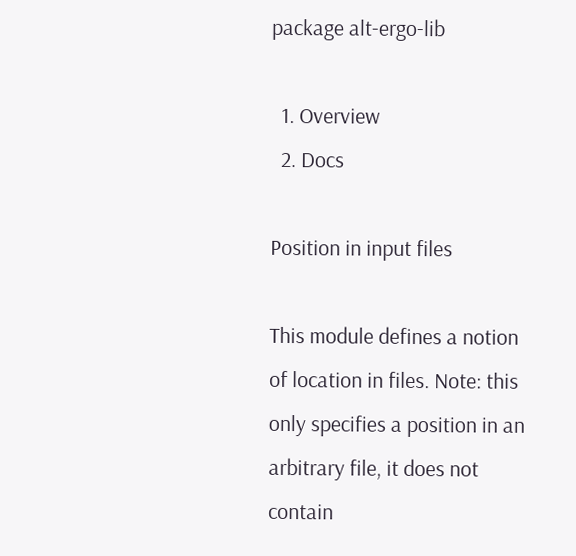package alt-ergo-lib

  1. Overview
  2. Docs

Position in input files

This module defines a notion of location in files. Note: this only specifies a position in an arbitrary file, it does not contain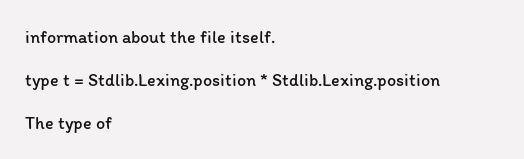information about the file itself.

type t = Stdlib.Lexing.position * Stdlib.Lexing.position

The type of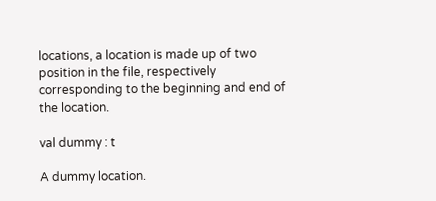locations, a location is made up of two position in the file, respectively corresponding to the beginning and end of the location.

val dummy : t

A dummy location.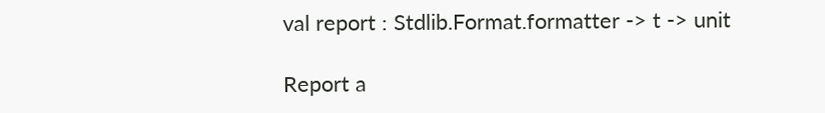val report : Stdlib.Format.formatter -> t -> unit

Report a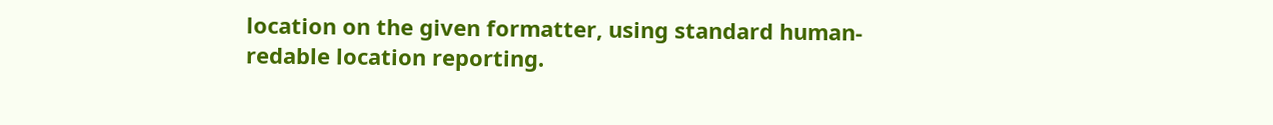location on the given formatter, using standard human-redable location reporting.